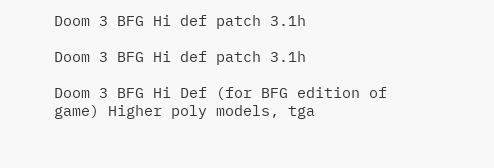Doom 3 BFG Hi def patch 3.1h

Doom 3 BFG Hi def patch 3.1h

Doom 3 BFG Hi Def (for BFG edition of game) Higher poly models, tga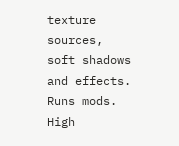texture sources, soft shadows and effects. Runs mods. High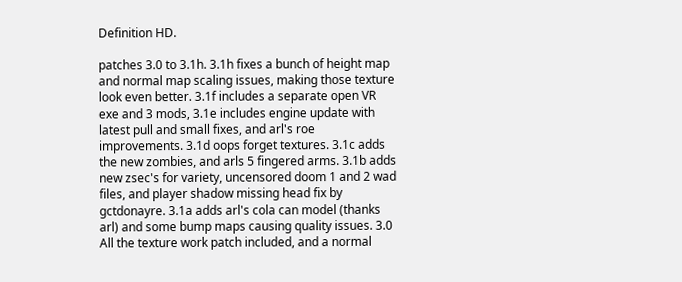Definition HD.

patches 3.0 to 3.1h. 3.1h fixes a bunch of height map and normal map scaling issues, making those texture look even better. 3.1f includes a separate open VR exe and 3 mods, 3.1e includes engine update with latest pull and small fixes, and arl's roe improvements. 3.1d oops forget textures. 3.1c adds the new zombies, and arls 5 fingered arms. 3.1b adds new zsec's for variety, uncensored doom 1 and 2 wad files, and player shadow missing head fix by gctdonayre. 3.1a adds arl's cola can model (thanks arl) and some bump maps causing quality issues. 3.0 All the texture work patch included, and a normal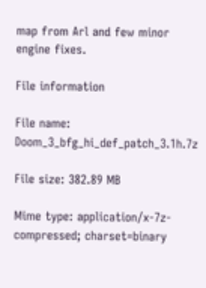map from Arl and few minor engine fixes.

File information

File name: Doom_3_bfg_hi_def_patch_3.1h.7z

File size: 382.89 MB

Mime type: application/x-7z-compressed; charset=binary